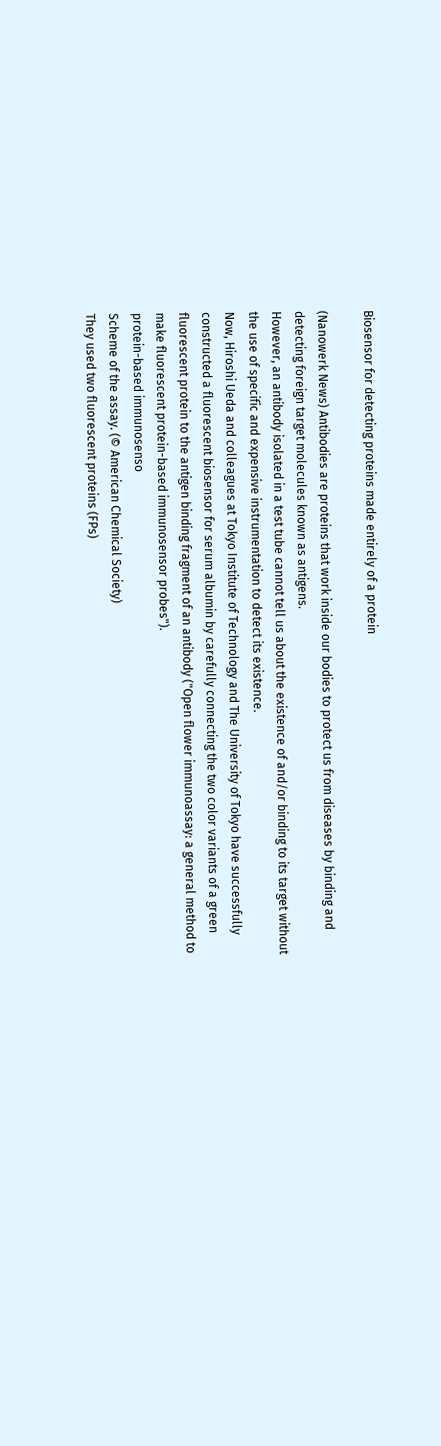Biosensor for detecting proteins made entirely of a protein

(Nanowerk News) Antibodies are proteins that work inside our bodies to protect us from diseases by binding and detecting foreign target molecules known as antigens.
However, an antibody isolated in a test tube cannot tell us about the existence of and/or binding to its target without the use of specific and expensive instrumentation to detect its existence.
Now, Hiroshi Ueda and colleagues at Tokyo Institute of Technology and The University of Tokyo have successfully constructed a fluorescent biosensor for serum albumin by carefully connecting the two color variants of a green fluorescent protein to the antigen binding fragment of an antibody ("Open flower immunoassay: a general method to make fluorescent protein-based immunosensor probes").
protein-based immunosenso
Scheme of the assay. (© American Chemical Society)
They used two fluorescent proteins (FPs)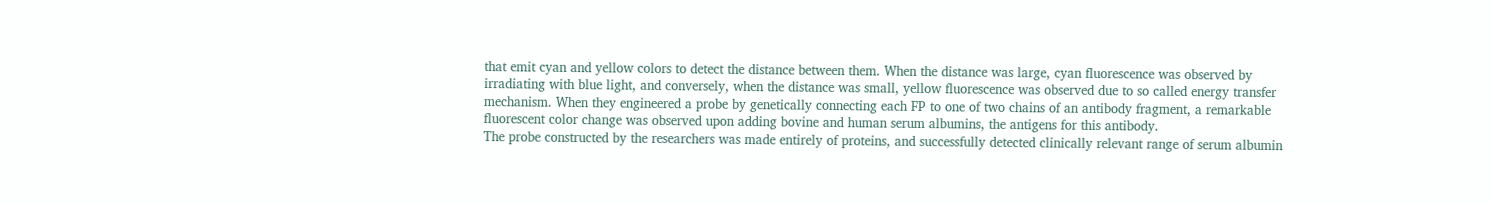that emit cyan and yellow colors to detect the distance between them. When the distance was large, cyan fluorescence was observed by irradiating with blue light, and conversely, when the distance was small, yellow fluorescence was observed due to so called energy transfer mechanism. When they engineered a probe by genetically connecting each FP to one of two chains of an antibody fragment, a remarkable fluorescent color change was observed upon adding bovine and human serum albumins, the antigens for this antibody.
The probe constructed by the researchers was made entirely of proteins, and successfully detected clinically relevant range of serum albumin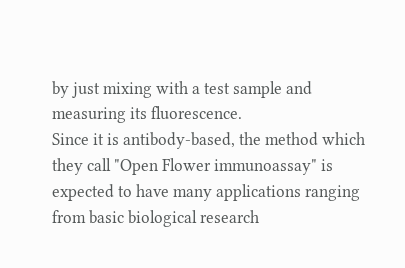by just mixing with a test sample and measuring its fluorescence.
Since it is antibody-based, the method which they call "Open Flower immunoassay" is expected to have many applications ranging from basic biological research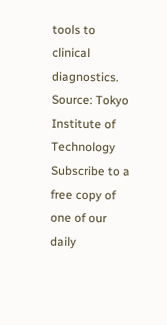tools to clinical diagnostics.
Source: Tokyo Institute of Technology
Subscribe to a free copy of one of our daily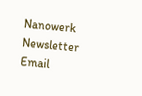Nanowerk Newsletter Email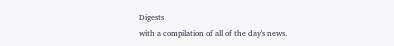Digests
with a compilation of all of the day's news.